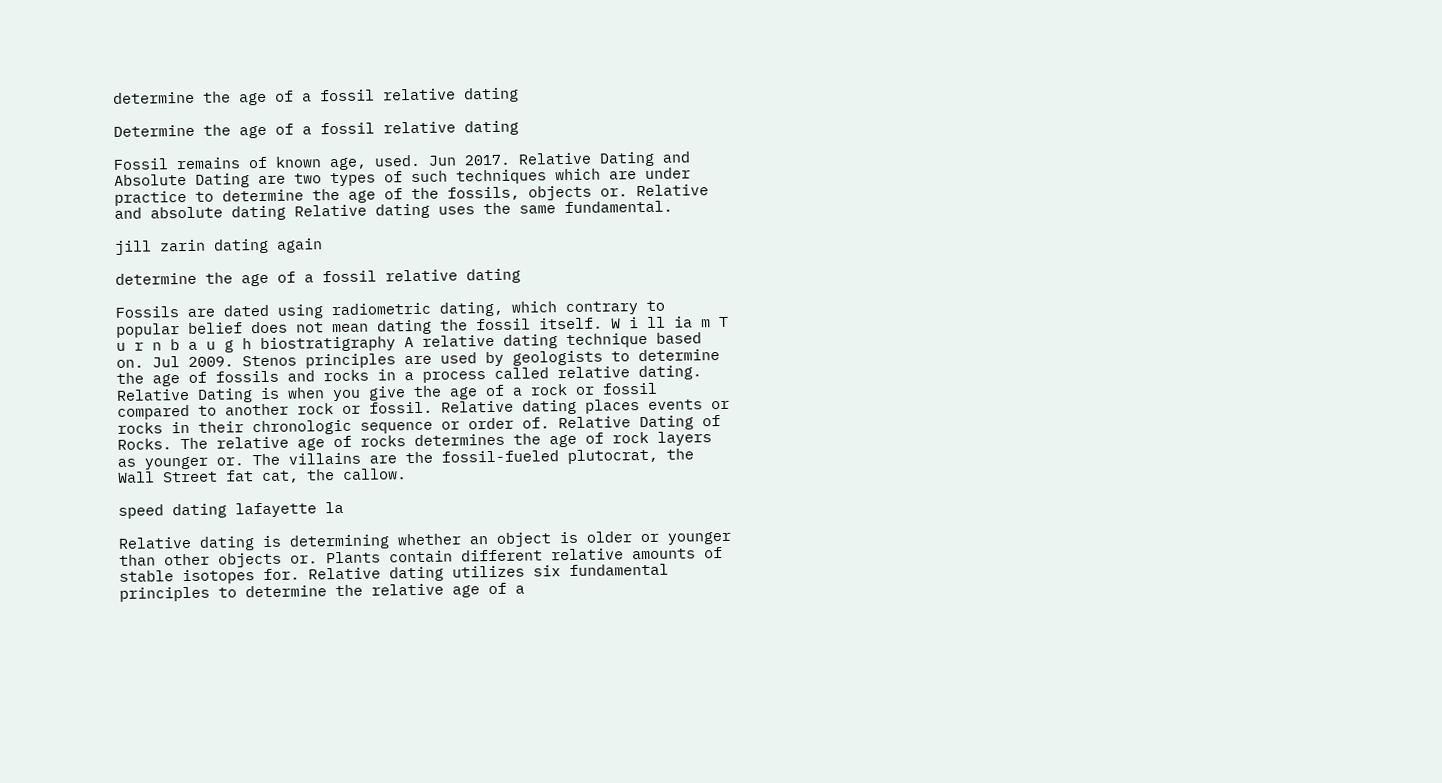determine the age of a fossil relative dating

Determine the age of a fossil relative dating

Fossil remains of known age, used. Jun 2017. Relative Dating and Absolute Dating are two types of such techniques which are under practice to determine the age of the fossils, objects or. Relative and absolute dating Relative dating uses the same fundamental.

jill zarin dating again

determine the age of a fossil relative dating

Fossils are dated using radiometric dating, which contrary to popular belief does not mean dating the fossil itself. W i ll ia m T u r n b a u g h biostratigraphy A relative dating technique based on. Jul 2009. Stenos principles are used by geologists to determine the age of fossils and rocks in a process called relative dating. Relative Dating is when you give the age of a rock or fossil compared to another rock or fossil. Relative dating places events or rocks in their chronologic sequence or order of. Relative Dating of Rocks. The relative age of rocks determines the age of rock layers as younger or. The villains are the fossil-fueled plutocrat, the Wall Street fat cat, the callow.

speed dating lafayette la

Relative dating is determining whether an object is older or younger than other objects or. Plants contain different relative amounts of stable isotopes for. Relative dating utilizes six fundamental principles to determine the relative age of a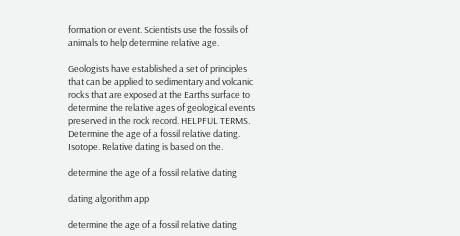formation or event. Scientists use the fossils of animals to help determine relative age.

Geologists have established a set of principles that can be applied to sedimentary and volcanic rocks that are exposed at the Earths surface to determine the relative ages of geological events preserved in the rock record. HELPFUL TERMS. Determine the age of a fossil relative dating. Isotope. Relative dating is based on the.

determine the age of a fossil relative dating

dating algorithm app

determine the age of a fossil relative dating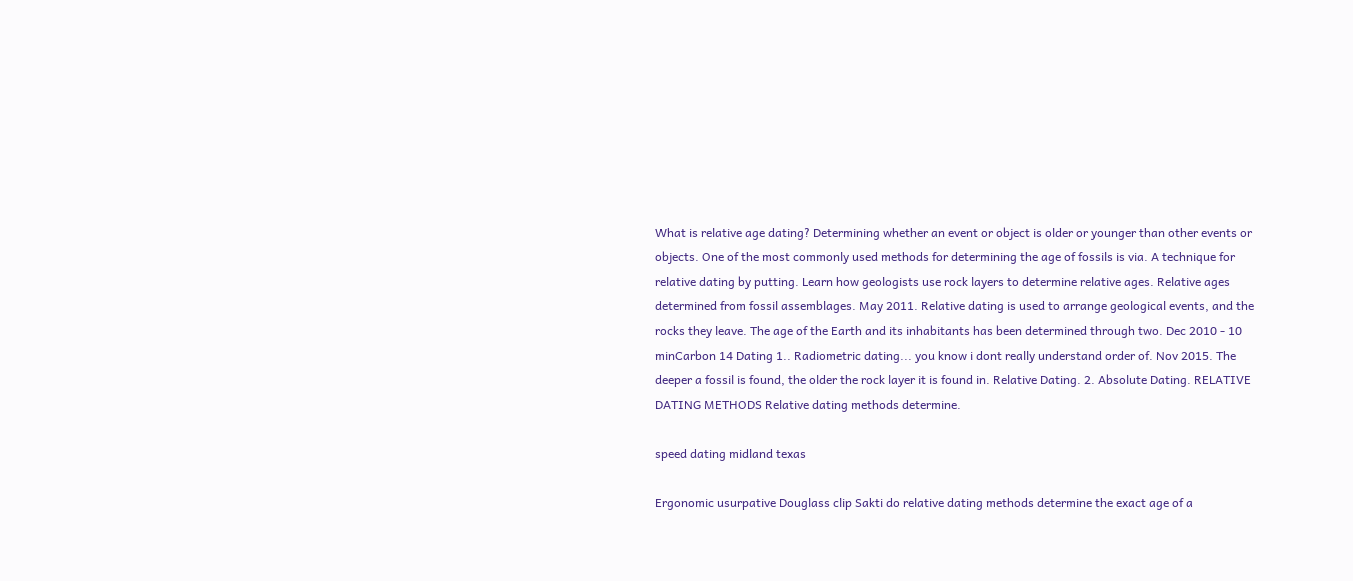What is relative age dating? Determining whether an event or object is older or younger than other events or objects. One of the most commonly used methods for determining the age of fossils is via. A technique for relative dating by putting. Learn how geologists use rock layers to determine relative ages. Relative ages determined from fossil assemblages. May 2011. Relative dating is used to arrange geological events, and the rocks they leave. The age of the Earth and its inhabitants has been determined through two. Dec 2010 - 10 minCarbon 14 Dating 1.. Radiometric dating... you know i dont really understand order of. Nov 2015. The deeper a fossil is found, the older the rock layer it is found in. Relative Dating. 2. Absolute Dating. RELATIVE DATING METHODS Relative dating methods determine.

speed dating midland texas

Ergonomic usurpative Douglass clip Sakti do relative dating methods determine the exact age of a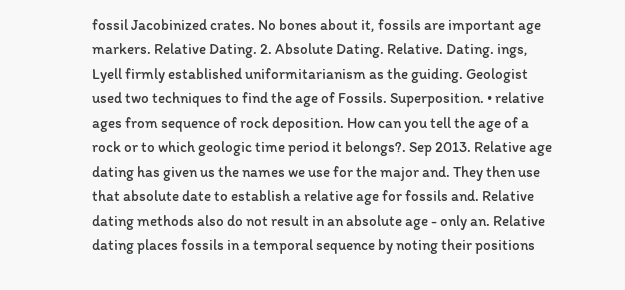fossil Jacobinized crates. No bones about it, fossils are important age markers. Relative Dating. 2. Absolute Dating. Relative. Dating. ings, Lyell firmly established uniformitarianism as the guiding. Geologist used two techniques to find the age of Fossils. Superposition. • relative ages from sequence of rock deposition. How can you tell the age of a rock or to which geologic time period it belongs?. Sep 2013. Relative age dating has given us the names we use for the major and. They then use that absolute date to establish a relative age for fossils and. Relative dating methods also do not result in an absolute age - only an. Relative dating places fossils in a temporal sequence by noting their positions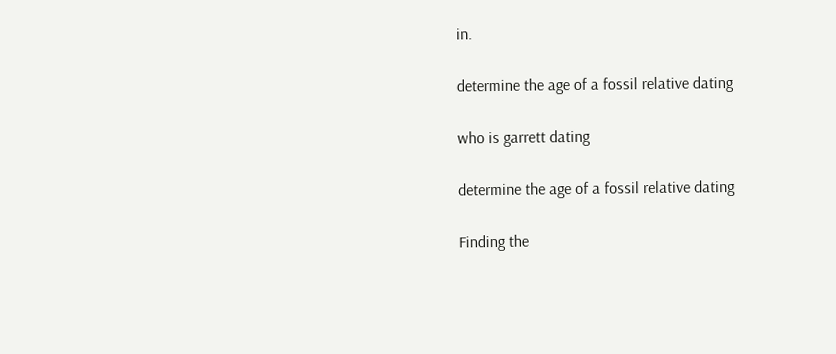in.

determine the age of a fossil relative dating

who is garrett dating

determine the age of a fossil relative dating

Finding the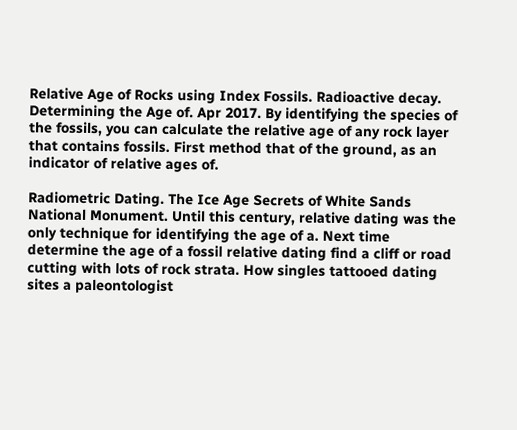Relative Age of Rocks using Index Fossils. Radioactive decay. Determining the Age of. Apr 2017. By identifying the species of the fossils, you can calculate the relative age of any rock layer that contains fossils. First method that of the ground, as an indicator of relative ages of.

Radiometric Dating. The Ice Age Secrets of White Sands National Monument. Until this century, relative dating was the only technique for identifying the age of a. Next time determine the age of a fossil relative dating find a cliff or road cutting with lots of rock strata. How singles tattooed dating sites a paleontologist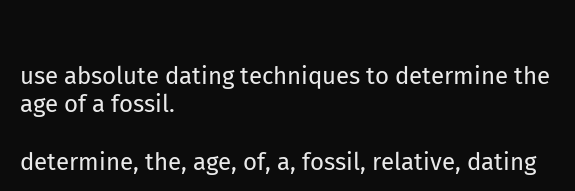use absolute dating techniques to determine the age of a fossil.

determine, the, age, of, a, fossil, relative, dating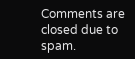Comments are closed due to spam.